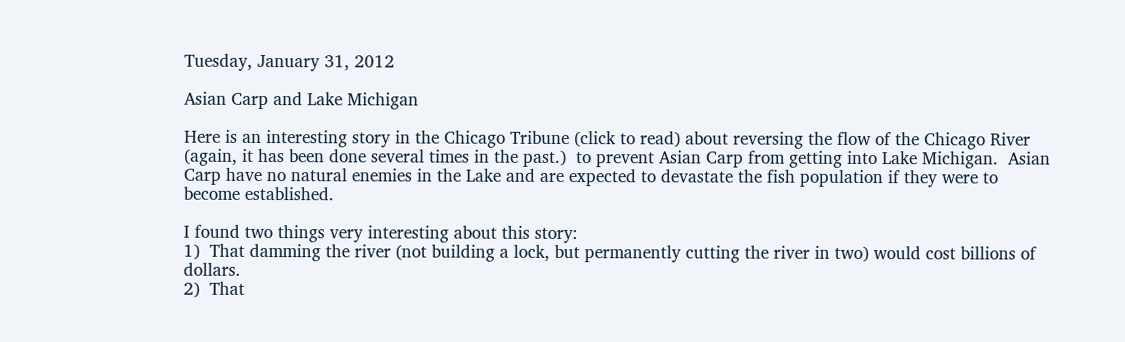Tuesday, January 31, 2012

Asian Carp and Lake Michigan

Here is an interesting story in the Chicago Tribune (click to read) about reversing the flow of the Chicago River (again, it has been done several times in the past.)  to prevent Asian Carp from getting into Lake Michigan.  Asian Carp have no natural enemies in the Lake and are expected to devastate the fish population if they were to  become established.

I found two things very interesting about this story:
1)  That damming the river (not building a lock, but permanently cutting the river in two) would cost billions of dollars.
2)  That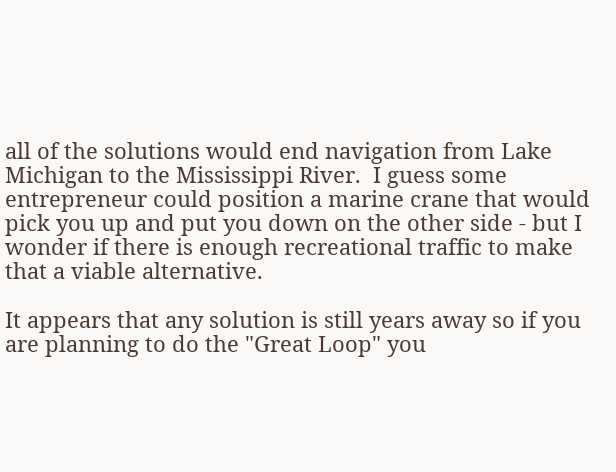all of the solutions would end navigation from Lake Michigan to the Mississippi River.  I guess some entrepreneur could position a marine crane that would pick you up and put you down on the other side - but I wonder if there is enough recreational traffic to make that a viable alternative.

It appears that any solution is still years away so if you are planning to do the "Great Loop" you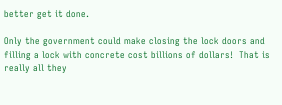better get it done.

Only the government could make closing the lock doors and filling a lock with concrete cost billions of dollars!  That is really all they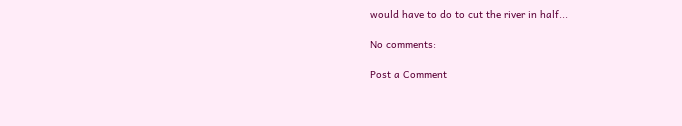would have to do to cut the river in half...

No comments:

Post a Comment